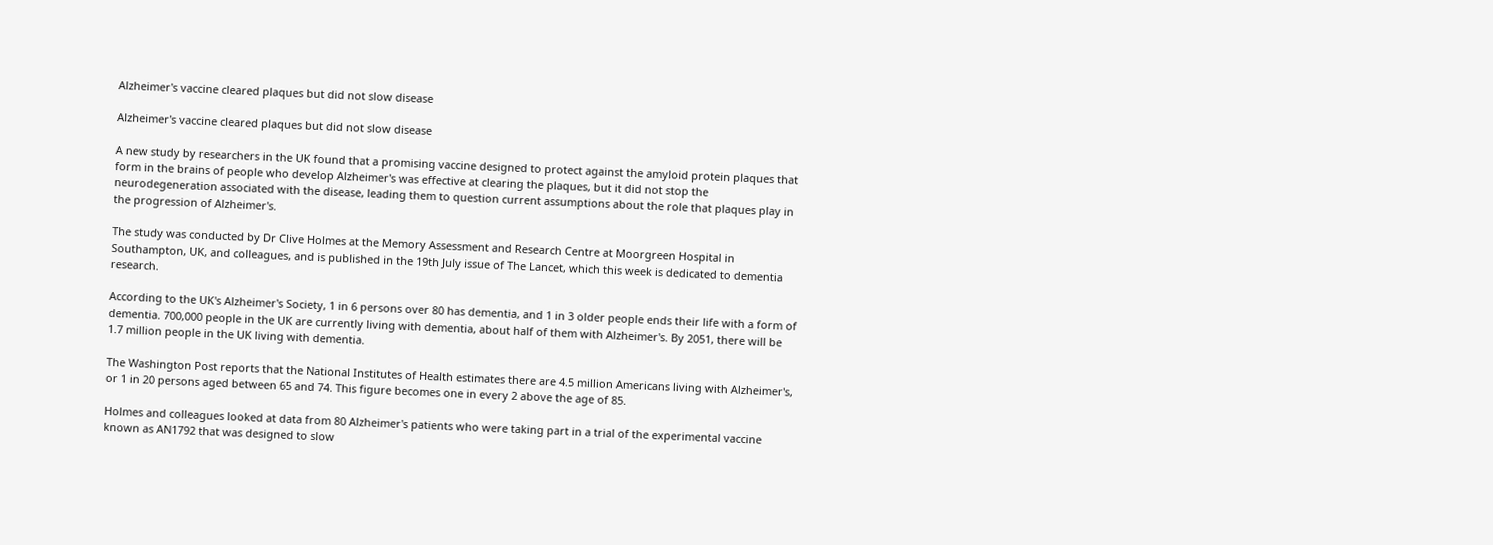Alzheimer's vaccine cleared plaques but did not slow disease

Alzheimer's vaccine cleared plaques but did not slow disease

A new study by researchers in the UK found that a promising vaccine designed to protect against the amyloid protein plaques that form in the brains of people who develop Alzheimer's was effective at clearing the plaques, but it did not stop the neurodegeneration associated with the disease, leading them to question current assumptions about the role that plaques play in the progression of Alzheimer's.

The study was conducted by Dr Clive Holmes at the Memory Assessment and Research Centre at Moorgreen Hospital in Southampton, UK, and colleagues, and is published in the 19th July issue of The Lancet, which this week is dedicated to dementia research.

According to the UK's Alzheimer's Society, 1 in 6 persons over 80 has dementia, and 1 in 3 older people ends their life with a form of dementia. 700,000 people in the UK are currently living with dementia, about half of them with Alzheimer's. By 2051, there will be 1.7 million people in the UK living with dementia.

The Washington Post reports that the National Institutes of Health estimates there are 4.5 million Americans living with Alzheimer's, or 1 in 20 persons aged between 65 and 74. This figure becomes one in every 2 above the age of 85.

Holmes and colleagues looked at data from 80 Alzheimer's patients who were taking part in a trial of the experimental vaccine known as AN1792 that was designed to slow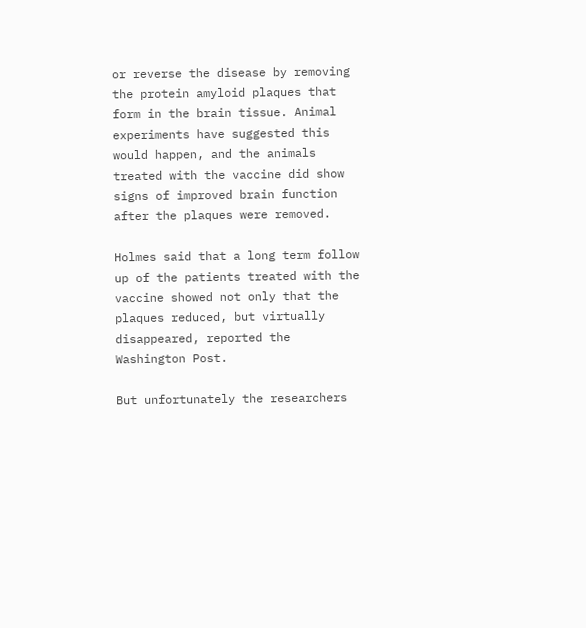or reverse the disease by removing the protein amyloid plaques that form in the brain tissue. Animal experiments have suggested this would happen, and the animals treated with the vaccine did show signs of improved brain function after the plaques were removed.

Holmes said that a long term follow up of the patients treated with the vaccine showed not only that the plaques reduced, but virtually disappeared, reported the Washington Post.

But unfortunately the researchers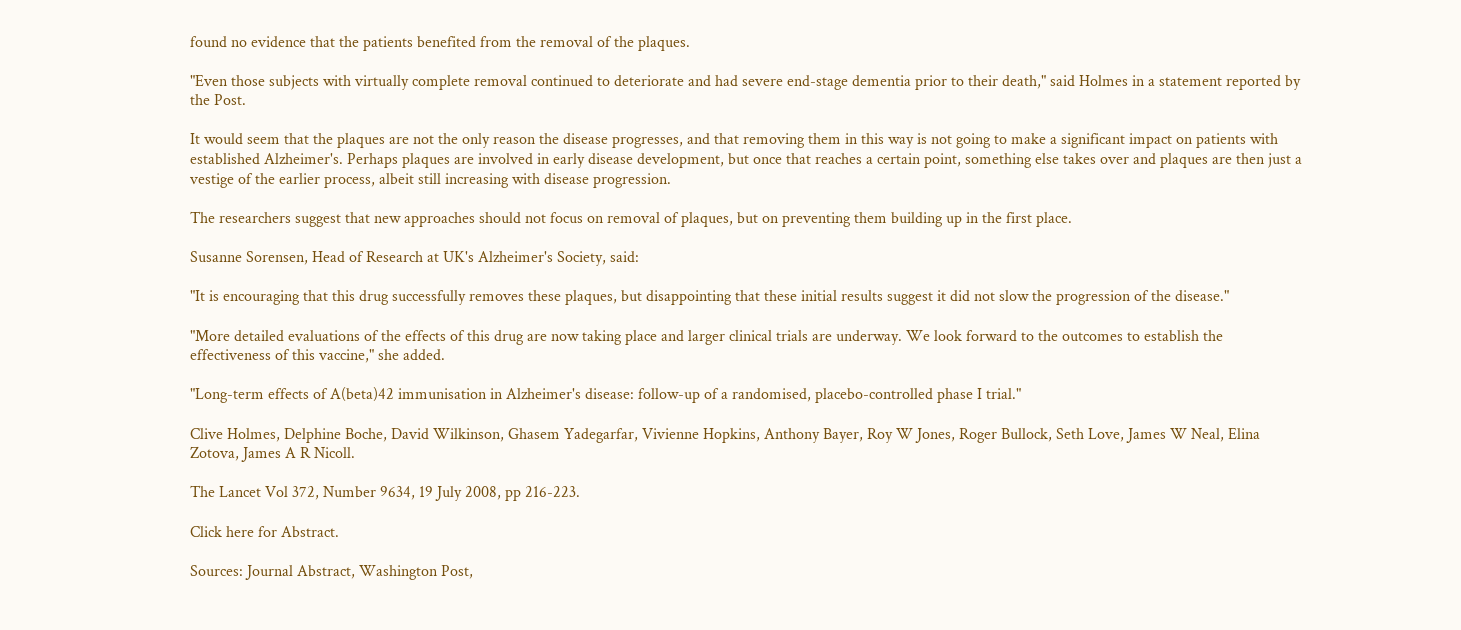found no evidence that the patients benefited from the removal of the plaques.

"Even those subjects with virtually complete removal continued to deteriorate and had severe end-stage dementia prior to their death," said Holmes in a statement reported by the Post.

It would seem that the plaques are not the only reason the disease progresses, and that removing them in this way is not going to make a significant impact on patients with established Alzheimer's. Perhaps plaques are involved in early disease development, but once that reaches a certain point, something else takes over and plaques are then just a vestige of the earlier process, albeit still increasing with disease progression.

The researchers suggest that new approaches should not focus on removal of plaques, but on preventing them building up in the first place.

Susanne Sorensen, Head of Research at UK's Alzheimer's Society, said:

"It is encouraging that this drug successfully removes these plaques, but disappointing that these initial results suggest it did not slow the progression of the disease."

"More detailed evaluations of the effects of this drug are now taking place and larger clinical trials are underway. We look forward to the outcomes to establish the effectiveness of this vaccine," she added.

"Long-term effects of A(beta)42 immunisation in Alzheimer's disease: follow-up of a randomised, placebo-controlled phase I trial."

Clive Holmes, Delphine Boche, David Wilkinson, Ghasem Yadegarfar, Vivienne Hopkins, Anthony Bayer, Roy W Jones, Roger Bullock, Seth Love, James W Neal, Elina Zotova, James A R Nicoll.

The Lancet Vol 372, Number 9634, 19 July 2008, pp 216-223.

Click here for Abstract.

Sources: Journal Abstract, Washington Post,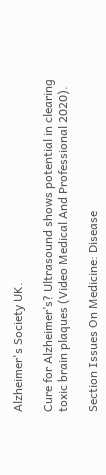Alzheimer's Society UK.

Cure for Alzheimer’s? Ultrasound shows potential in clearing toxic brain plaques (Video Medical And Professional 2020).

Section Issues On Medicine: Disease